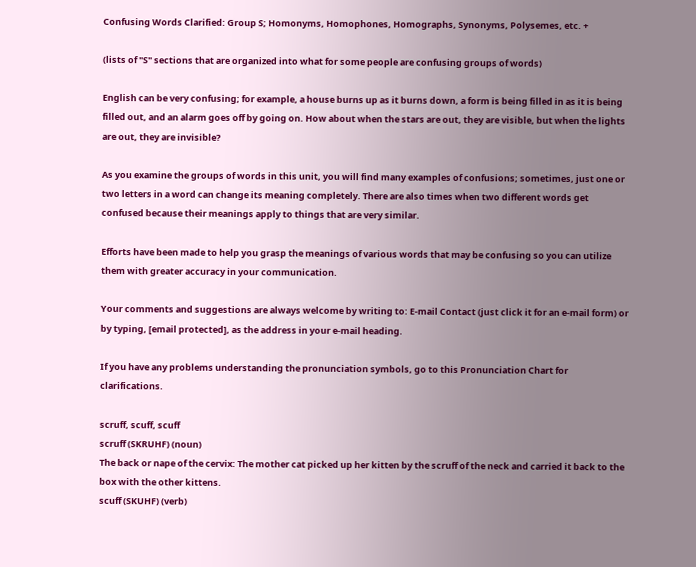Confusing Words Clarified: Group S; Homonyms, Homophones, Homographs, Synonyms, Polysemes, etc. +

(lists of "S" sections that are organized into what for some people are confusing groups of words)

English can be very confusing; for example, a house burns up as it burns down, a form is being filled in as it is being filled out, and an alarm goes off by going on. How about when the stars are out, they are visible, but when the lights are out, they are invisible?

As you examine the groups of words in this unit, you will find many examples of confusions; sometimes, just one or two letters in a word can change its meaning completely. There are also times when two different words get confused because their meanings apply to things that are very similar.

Efforts have been made to help you grasp the meanings of various words that may be confusing so you can utilize them with greater accuracy in your communication.

Your comments and suggestions are always welcome by writing to: E-mail Contact (just click it for an e-mail form) or by typing, [email protected], as the address in your e-mail heading.

If you have any problems understanding the pronunciation symbols, go to this Pronunciation Chart for clarifications.

scruff, scuff, scuff
scruff (SKRUHF) (noun)
The back or nape of the cervix: The mother cat picked up her kitten by the scruff of the neck and carried it back to the box with the other kittens.
scuff (SKUHF) (verb)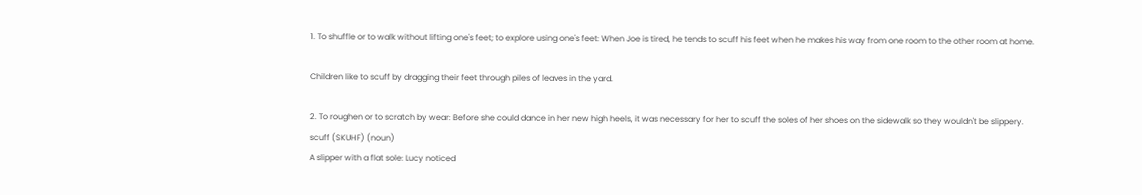1. To shuffle or to walk without lifting one's feet; to explore using one's feet: When Joe is tired, he tends to scuff his feet when he makes his way from one room to the other room at home.

Children like to scuff by dragging their feet through piles of leaves in the yard.

2. To roughen or to scratch by wear: Before she could dance in her new high heels, it was necessary for her to scuff the soles of her shoes on the sidewalk so they wouldn't be slippery.
scuff (SKUHF) (noun)
A slipper with a flat sole: Lucy noticed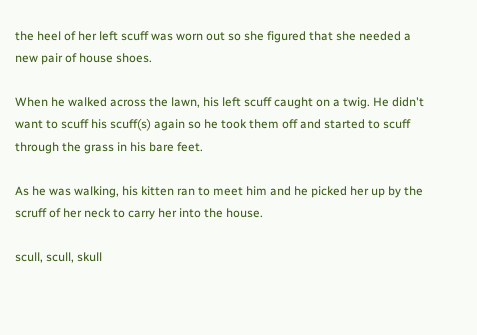the heel of her left scuff was worn out so she figured that she needed a new pair of house shoes.

When he walked across the lawn, his left scuff caught on a twig. He didn't want to scuff his scuff(s) again so he took them off and started to scuff through the grass in his bare feet.

As he was walking, his kitten ran to meet him and he picked her up by the scruff of her neck to carry her into the house.

scull, scull, skull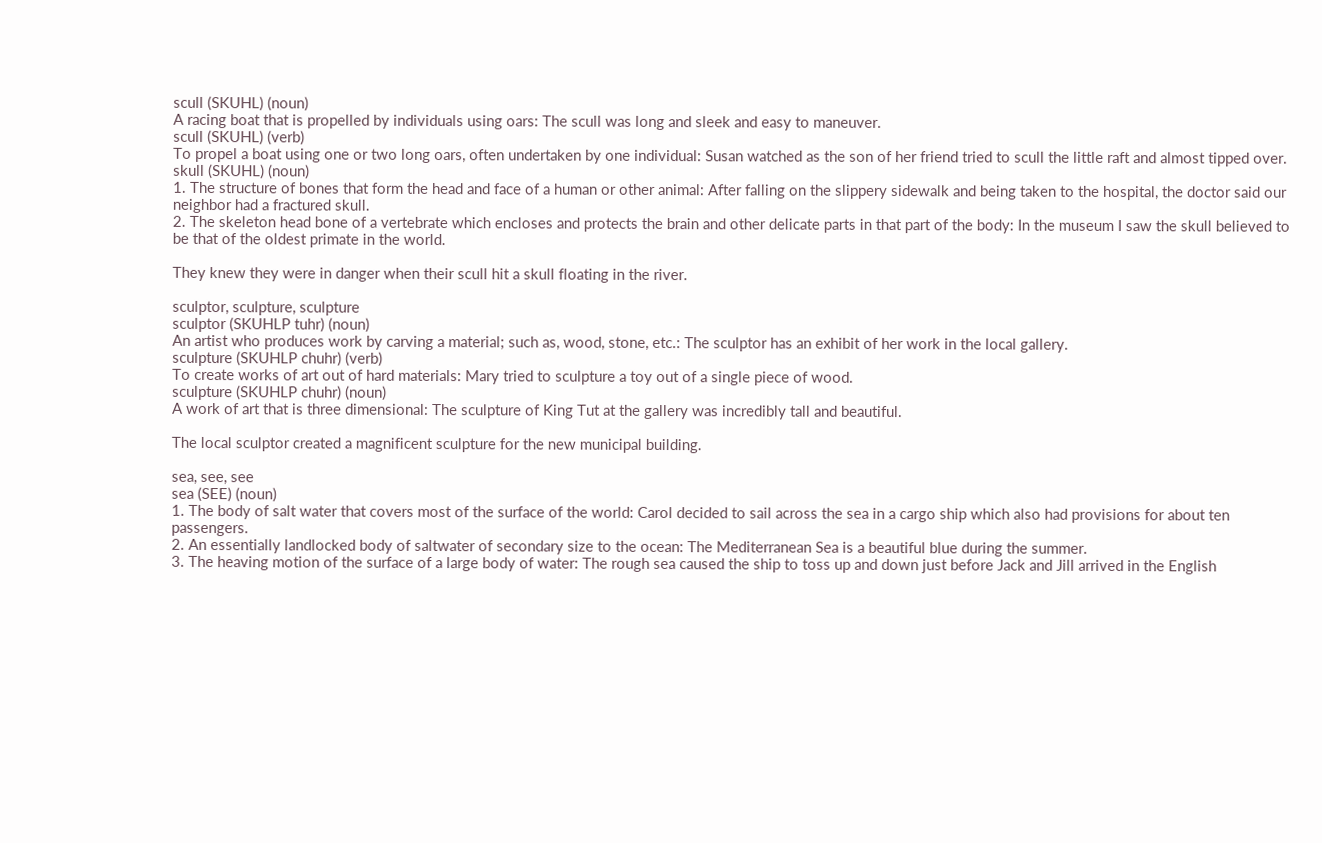scull (SKUHL) (noun)
A racing boat that is propelled by individuals using oars: The scull was long and sleek and easy to maneuver.
scull (SKUHL) (verb)
To propel a boat using one or two long oars, often undertaken by one individual: Susan watched as the son of her friend tried to scull the little raft and almost tipped over.
skull (SKUHL) (noun)
1. The structure of bones that form the head and face of a human or other animal: After falling on the slippery sidewalk and being taken to the hospital, the doctor said our neighbor had a fractured skull.
2. The skeleton head bone of a vertebrate which encloses and protects the brain and other delicate parts in that part of the body: In the museum I saw the skull believed to be that of the oldest primate in the world.

They knew they were in danger when their scull hit a skull floating in the river.

sculptor, sculpture, sculpture
sculptor (SKUHLP tuhr) (noun)
An artist who produces work by carving a material; such as, wood, stone, etc.: The sculptor has an exhibit of her work in the local gallery.
sculpture (SKUHLP chuhr) (verb)
To create works of art out of hard materials: Mary tried to sculpture a toy out of a single piece of wood.
sculpture (SKUHLP chuhr) (noun)
A work of art that is three dimensional: The sculpture of King Tut at the gallery was incredibly tall and beautiful.

The local sculptor created a magnificent sculpture for the new municipal building.

sea, see, see
sea (SEE) (noun)
1. The body of salt water that covers most of the surface of the world: Carol decided to sail across the sea in a cargo ship which also had provisions for about ten passengers.
2. An essentially landlocked body of saltwater of secondary size to the ocean: The Mediterranean Sea is a beautiful blue during the summer.
3. The heaving motion of the surface of a large body of water: The rough sea caused the ship to toss up and down just before Jack and Jill arrived in the English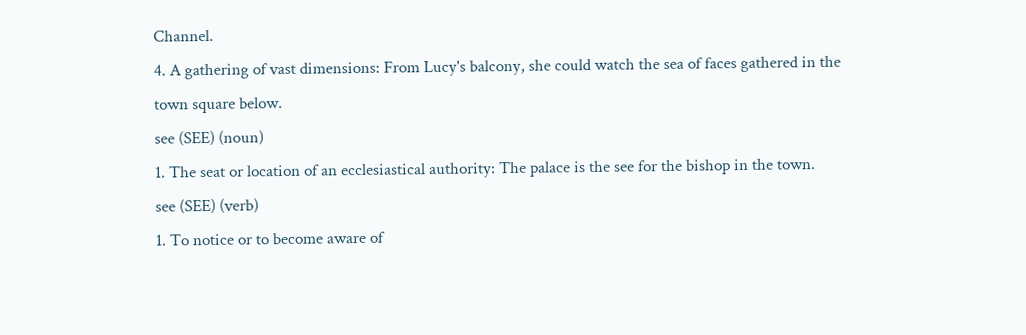Channel.
4. A gathering of vast dimensions: From Lucy's balcony, she could watch the sea of faces gathered in the town square below.
see (SEE) (noun)
1. The seat or location of an ecclesiastical authority: The palace is the see for the bishop in the town.
see (SEE) (verb)
1. To notice or to become aware of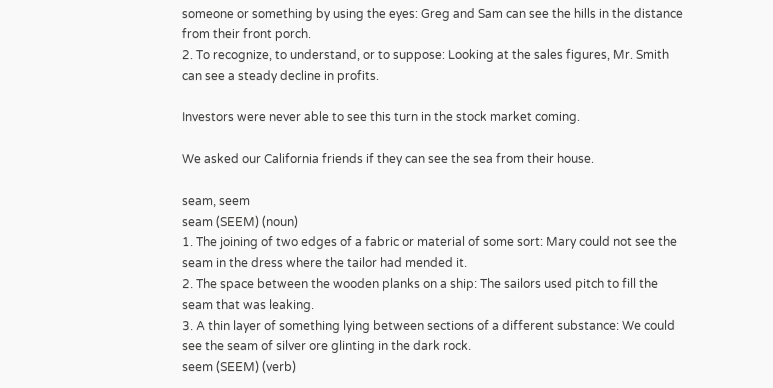someone or something by using the eyes: Greg and Sam can see the hills in the distance from their front porch.
2. To recognize, to understand, or to suppose: Looking at the sales figures, Mr. Smith can see a steady decline in profits.

Investors were never able to see this turn in the stock market coming.

We asked our California friends if they can see the sea from their house.

seam, seem
seam (SEEM) (noun)
1. The joining of two edges of a fabric or material of some sort: Mary could not see the seam in the dress where the tailor had mended it.
2. The space between the wooden planks on a ship: The sailors used pitch to fill the seam that was leaking.
3. A thin layer of something lying between sections of a different substance: We could see the seam of silver ore glinting in the dark rock.
seem (SEEM) (verb)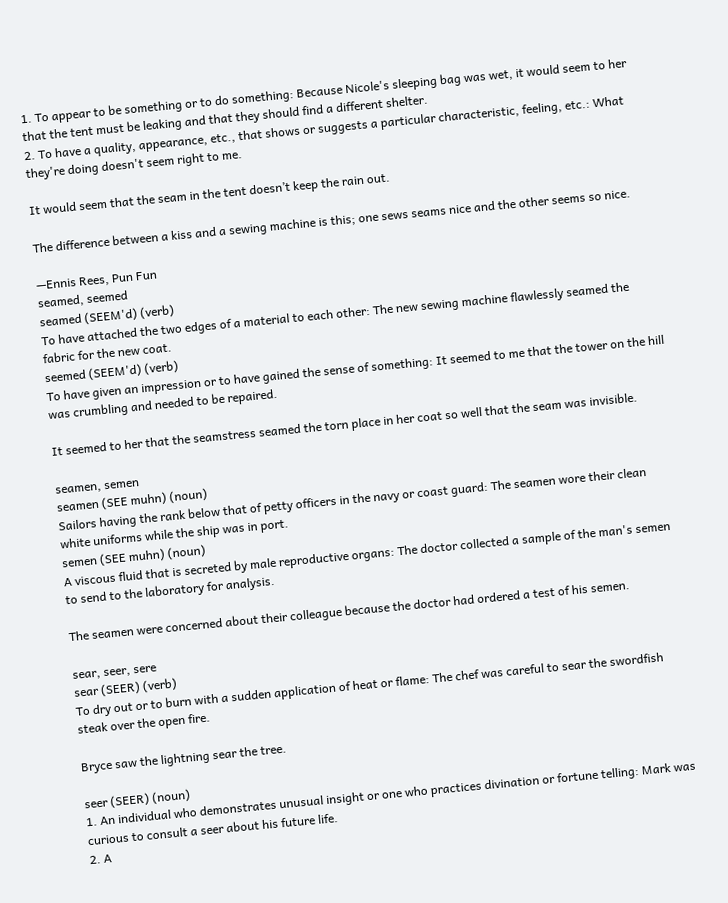1. To appear to be something or to do something: Because Nicole's sleeping bag was wet, it would seem to her that the tent must be leaking and that they should find a different shelter.
2. To have a quality, appearance, etc., that shows or suggests a particular characteristic, feeling, etc.: What they're doing doesn't seem right to me.

It would seem that the seam in the tent doesn’t keep the rain out.

The difference between a kiss and a sewing machine is this; one sews seams nice and the other seems so nice.

—Ennis Rees, Pun Fun
seamed, seemed
seamed (SEEM'd) (verb)
To have attached the two edges of a material to each other: The new sewing machine flawlessly seamed the fabric for the new coat.
seemed (SEEM'd) (verb)
To have given an impression or to have gained the sense of something: It seemed to me that the tower on the hill was crumbling and needed to be repaired.

It seemed to her that the seamstress seamed the torn place in her coat so well that the seam was invisible.

seamen, semen
seamen (SEE muhn) (noun)
Sailors having the rank below that of petty officers in the navy or coast guard: The seamen wore their clean white uniforms while the ship was in port.
semen (SEE muhn) (noun)
A viscous fluid that is secreted by male reproductive organs: The doctor collected a sample of the man's semen to send to the laboratory for analysis.

The seamen were concerned about their colleague because the doctor had ordered a test of his semen.

sear, seer, sere
sear (SEER) (verb)
To dry out or to burn with a sudden application of heat or flame: The chef was careful to sear the swordfish steak over the open fire.

Bryce saw the lightning sear the tree.

seer (SEER) (noun)
1. An individual who demonstrates unusual insight or one who practices divination or fortune telling: Mark was curious to consult a seer about his future life.
2. A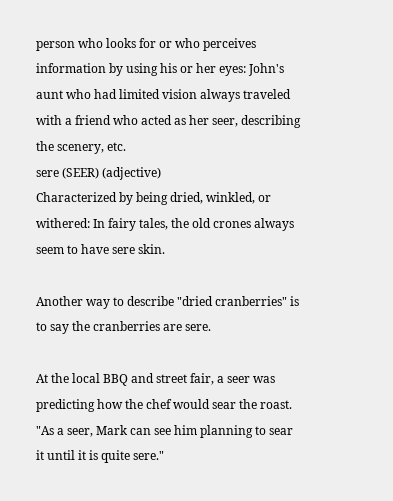person who looks for or who perceives information by using his or her eyes: John's aunt who had limited vision always traveled with a friend who acted as her seer, describing the scenery, etc.
sere (SEER) (adjective)
Characterized by being dried, winkled, or withered: In fairy tales, the old crones always seem to have sere skin.

Another way to describe "dried cranberries" is to say the cranberries are sere.

At the local BBQ and street fair, a seer was predicting how the chef would sear the roast. "As a seer, Mark can see him planning to sear it until it is quite sere."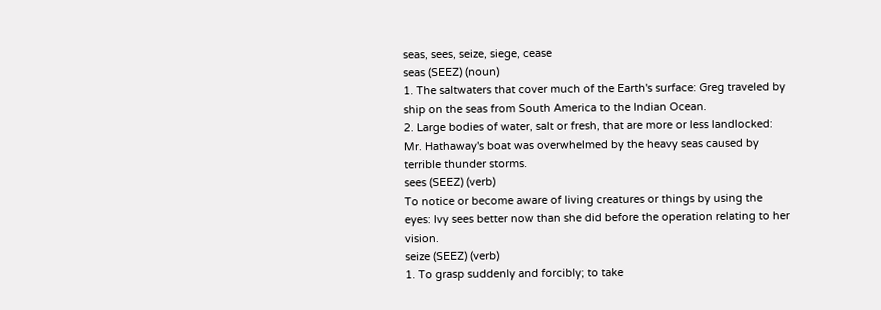seas, sees, seize, siege, cease
seas (SEEZ) (noun)
1. The saltwaters that cover much of the Earth's surface: Greg traveled by ship on the seas from South America to the Indian Ocean.
2. Large bodies of water, salt or fresh, that are more or less landlocked: Mr. Hathaway's boat was overwhelmed by the heavy seas caused by terrible thunder storms.
sees (SEEZ) (verb)
To notice or become aware of living creatures or things by using the eyes: Ivy sees better now than she did before the operation relating to her vision.
seize (SEEZ) (verb)
1. To grasp suddenly and forcibly; to take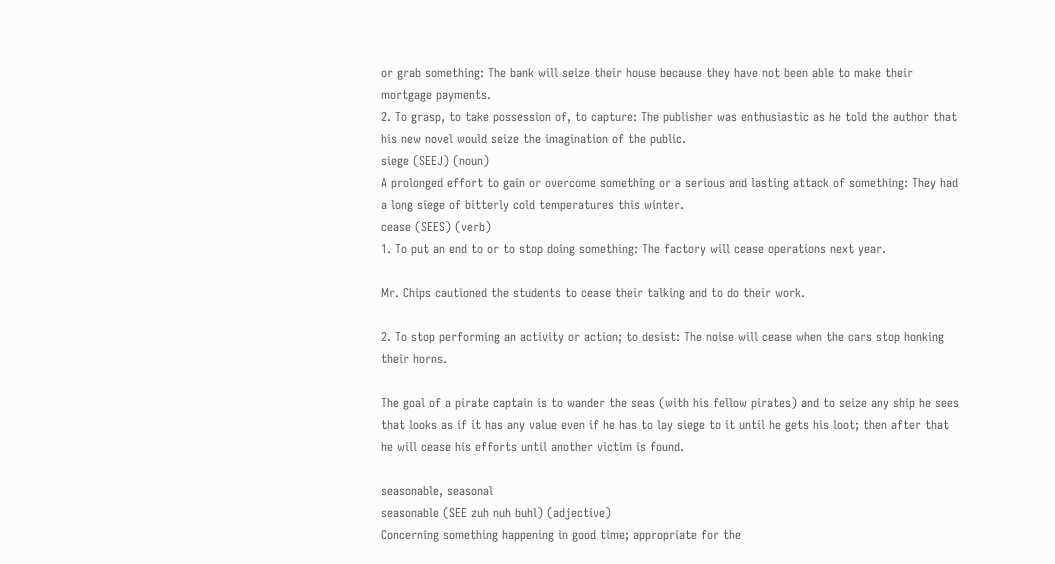or grab something: The bank will seize their house because they have not been able to make their mortgage payments.
2. To grasp, to take possession of, to capture: The publisher was enthusiastic as he told the author that his new novel would seize the imagination of the public.
siege (SEEJ) (noun)
A prolonged effort to gain or overcome something or a serious and lasting attack of something: They had a long siege of bitterly cold temperatures this winter.
cease (SEES) (verb)
1. To put an end to or to stop doing something: The factory will cease operations next year.

Mr. Chips cautioned the students to cease their talking and to do their work.

2. To stop performing an activity or action; to desist: The noise will cease when the cars stop honking their horns.

The goal of a pirate captain is to wander the seas (with his fellow pirates) and to seize any ship he sees that looks as if it has any value even if he has to lay siege to it until he gets his loot; then after that he will cease his efforts until another victim is found.

seasonable, seasonal
seasonable (SEE zuh nuh buhl) (adjective)
Concerning something happening in good time; appropriate for the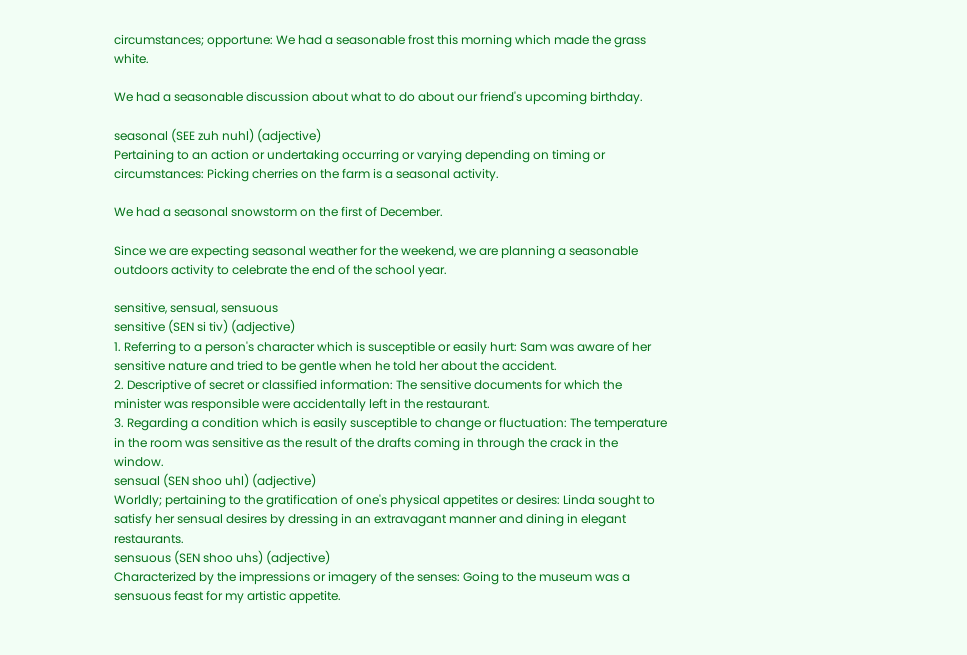circumstances; opportune: We had a seasonable frost this morning which made the grass white.

We had a seasonable discussion about what to do about our friend's upcoming birthday.

seasonal (SEE zuh nuhl) (adjective)
Pertaining to an action or undertaking occurring or varying depending on timing or circumstances: Picking cherries on the farm is a seasonal activity.

We had a seasonal snowstorm on the first of December.

Since we are expecting seasonal weather for the weekend, we are planning a seasonable outdoors activity to celebrate the end of the school year.

sensitive, sensual, sensuous
sensitive (SEN si tiv) (adjective)
1. Referring to a person's character which is susceptible or easily hurt: Sam was aware of her sensitive nature and tried to be gentle when he told her about the accident.
2. Descriptive of secret or classified information: The sensitive documents for which the minister was responsible were accidentally left in the restaurant.
3. Regarding a condition which is easily susceptible to change or fluctuation: The temperature in the room was sensitive as the result of the drafts coming in through the crack in the window.
sensual (SEN shoo uhl) (adjective)
Worldly; pertaining to the gratification of one's physical appetites or desires: Linda sought to satisfy her sensual desires by dressing in an extravagant manner and dining in elegant restaurants.
sensuous (SEN shoo uhs) (adjective)
Characterized by the impressions or imagery of the senses: Going to the museum was a sensuous feast for my artistic appetite.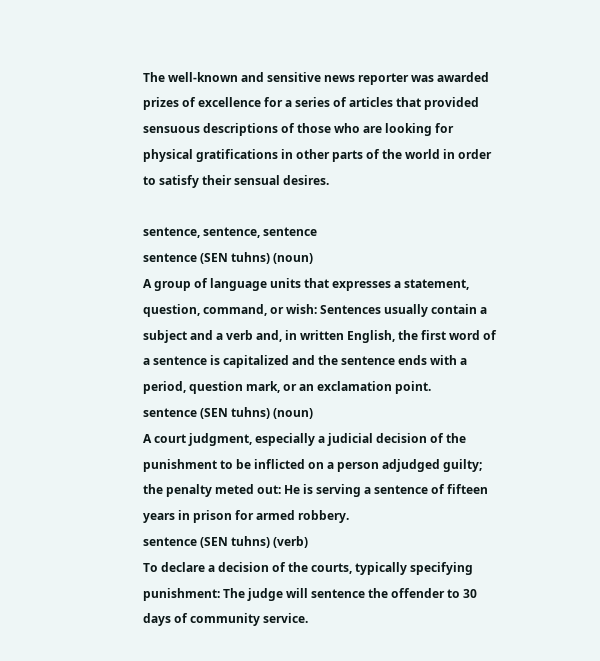The well-known and sensitive news reporter was awarded prizes of excellence for a series of articles that provided sensuous descriptions of those who are looking for physical gratifications in other parts of the world in order to satisfy their sensual desires.

sentence, sentence, sentence
sentence (SEN tuhns) (noun)
A group of language units that expresses a statement, question, command, or wish: Sentences usually contain a subject and a verb and, in written English, the first word of a sentence is capitalized and the sentence ends with a period, question mark, or an exclamation point.
sentence (SEN tuhns) (noun)
A court judgment, especially a judicial decision of the punishment to be inflicted on a person adjudged guilty; the penalty meted out: He is serving a sentence of fifteen years in prison for armed robbery.
sentence (SEN tuhns) (verb)
To declare a decision of the courts, typically specifying punishment: The judge will sentence the offender to 30 days of community service.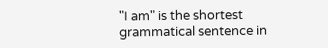"I am" is the shortest grammatical sentence in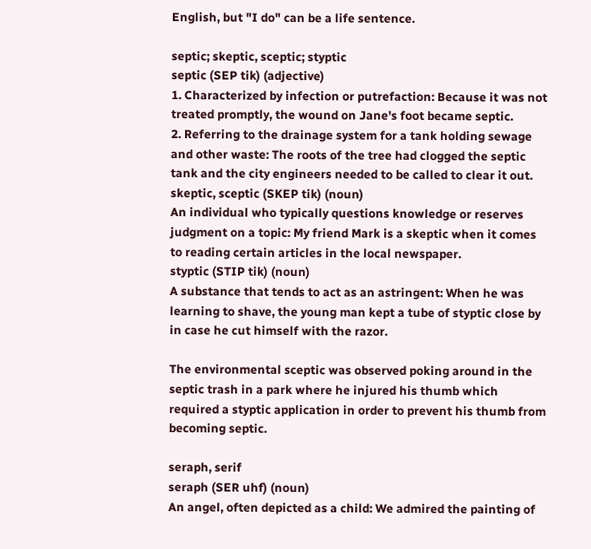English, but "I do" can be a life sentence.

septic; skeptic, sceptic; styptic
septic (SEP tik) (adjective)
1. Characterized by infection or putrefaction: Because it was not treated promptly, the wound on Jane's foot became septic.
2. Referring to the drainage system for a tank holding sewage and other waste: The roots of the tree had clogged the septic tank and the city engineers needed to be called to clear it out.
skeptic, sceptic (SKEP tik) (noun)
An individual who typically questions knowledge or reserves judgment on a topic: My friend Mark is a skeptic when it comes to reading certain articles in the local newspaper.
styptic (STIP tik) (noun)
A substance that tends to act as an astringent: When he was learning to shave, the young man kept a tube of styptic close by in case he cut himself with the razor.

The environmental sceptic was observed poking around in the septic trash in a park where he injured his thumb which required a styptic application in order to prevent his thumb from becoming septic.

seraph, serif
seraph (SER uhf) (noun)
An angel, often depicted as a child: We admired the painting of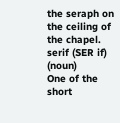the seraph on the ceiling of the chapel.
serif (SER if) (noun)
One of the short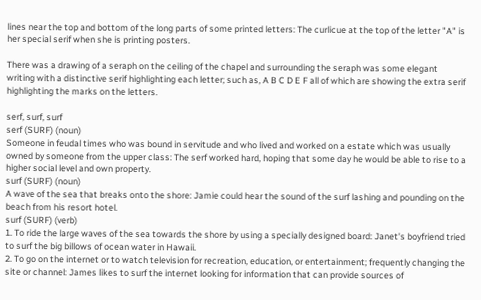lines near the top and bottom of the long parts of some printed letters: The curlicue at the top of the letter "A" is her special serif when she is printing posters.

There was a drawing of a seraph on the ceiling of the chapel and surrounding the seraph was some elegant writing with a distinctive serif highlighting each letter; such as, A B C D E F all of which are showing the extra serif highlighting the marks on the letters.

serf, surf, surf
serf (SURF) (noun)
Someone in feudal times who was bound in servitude and who lived and worked on a estate which was usually owned by someone from the upper class: The serf worked hard, hoping that some day he would be able to rise to a higher social level and own property.
surf (SURF) (noun)
A wave of the sea that breaks onto the shore: Jamie could hear the sound of the surf lashing and pounding on the beach from his resort hotel.
surf (SURF) (verb)
1. To ride the large waves of the sea towards the shore by using a specially designed board: Janet's boyfriend tried to surf the big billows of ocean water in Hawaii.
2. To go on the internet or to watch television for recreation, education, or entertainment; frequently changing the site or channel: James likes to surf the internet looking for information that can provide sources of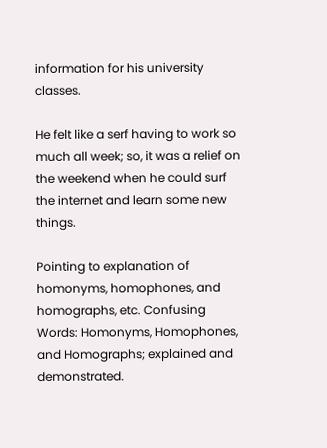information for his university classes.

He felt like a serf having to work so much all week; so, it was a relief on the weekend when he could surf the internet and learn some new things.

Pointing to explanation of homonyms, homophones, and homographs, etc. Confusing Words: Homonyms, Homophones, and Homographs; explained and demonstrated.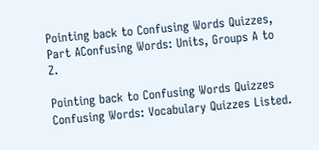Pointing back to Confusing Words Quizzes, Part AConfusing Words: Units, Groups A to Z.

Pointing back to Confusing Words Quizzes Confusing Words: Vocabulary Quizzes Listed.